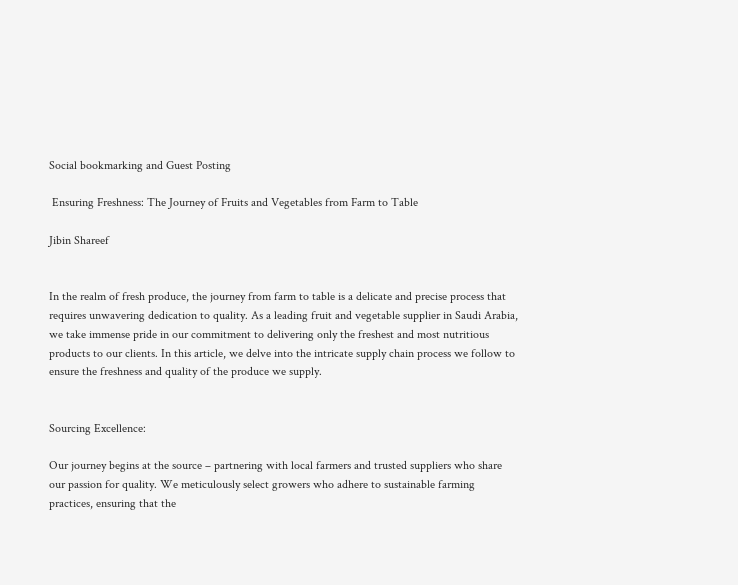Social bookmarking and Guest Posting

 Ensuring Freshness: The Journey of Fruits and Vegetables from Farm to Table

Jibin Shareef


In the realm of fresh produce, the journey from farm to table is a delicate and precise process that requires unwavering dedication to quality. As a leading fruit and vegetable supplier in Saudi Arabia, we take immense pride in our commitment to delivering only the freshest and most nutritious products to our clients. In this article, we delve into the intricate supply chain process we follow to ensure the freshness and quality of the produce we supply.


Sourcing Excellence:

Our journey begins at the source – partnering with local farmers and trusted suppliers who share our passion for quality. We meticulously select growers who adhere to sustainable farming practices, ensuring that the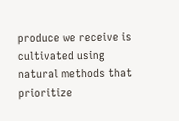produce we receive is cultivated using natural methods that prioritize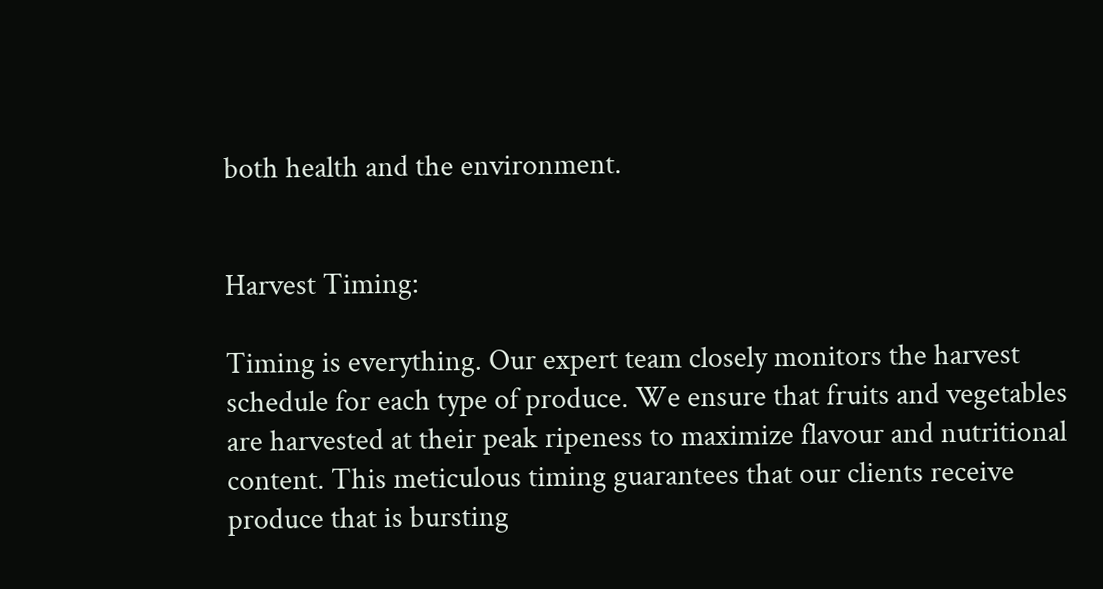both health and the environment.


Harvest Timing:

Timing is everything. Our expert team closely monitors the harvest schedule for each type of produce. We ensure that fruits and vegetables are harvested at their peak ripeness to maximize flavour and nutritional content. This meticulous timing guarantees that our clients receive produce that is bursting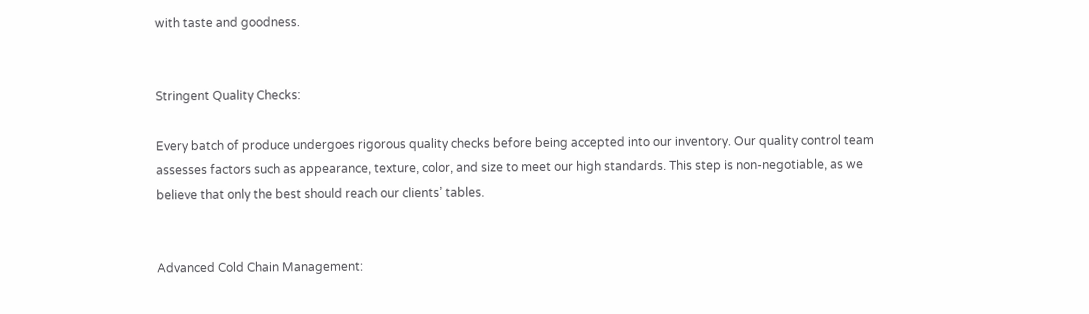with taste and goodness.


Stringent Quality Checks:

Every batch of produce undergoes rigorous quality checks before being accepted into our inventory. Our quality control team assesses factors such as appearance, texture, color, and size to meet our high standards. This step is non-negotiable, as we believe that only the best should reach our clients’ tables.


Advanced Cold Chain Management: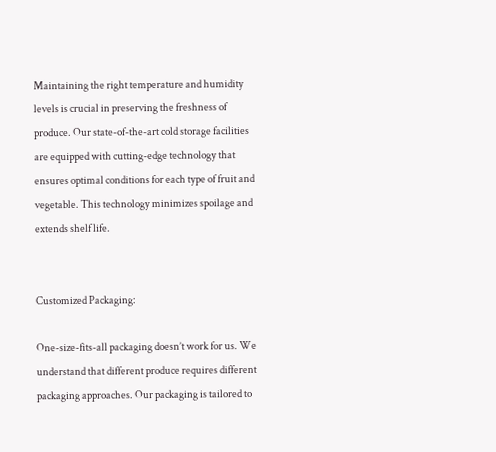Maintaining the right temperature and humidity levels is crucial in preserving the freshness of produce. Our state-of-the-art cold storage facilities are equipped with cutting-edge technology that ensures optimal conditions for each type of fruit and vegetable. This technology minimizes spoilage and extends shelf life.


Customized Packaging:

One-size-fits-all packaging doesn’t work for us. We understand that different produce requires different packaging approaches. Our packaging is tailored to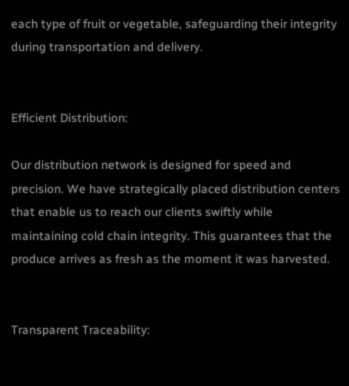each type of fruit or vegetable, safeguarding their integrity during transportation and delivery.


Efficient Distribution:

Our distribution network is designed for speed and precision. We have strategically placed distribution centers that enable us to reach our clients swiftly while maintaining cold chain integrity. This guarantees that the produce arrives as fresh as the moment it was harvested.


Transparent Traceability: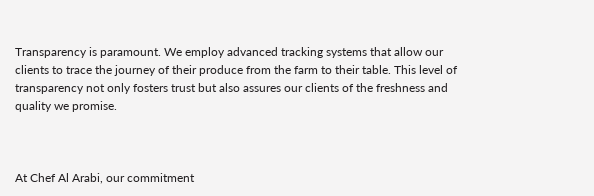Transparency is paramount. We employ advanced tracking systems that allow our clients to trace the journey of their produce from the farm to their table. This level of transparency not only fosters trust but also assures our clients of the freshness and quality we promise.



At Chef Al Arabi, our commitment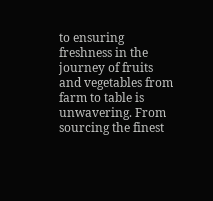to ensuring freshness in the journey of fruits and vegetables from farm to table is unwavering. From sourcing the finest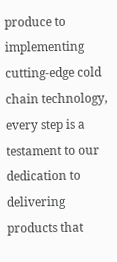produce to implementing cutting-edge cold chain technology, every step is a testament to our dedication to delivering products that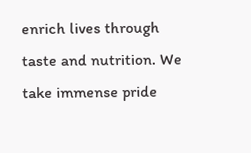enrich lives through taste and nutrition. We take immense pride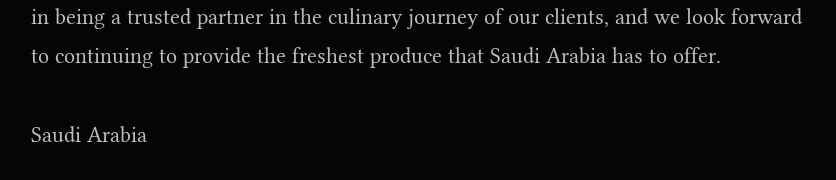in being a trusted partner in the culinary journey of our clients, and we look forward to continuing to provide the freshest produce that Saudi Arabia has to offer.

Saudi Arabia